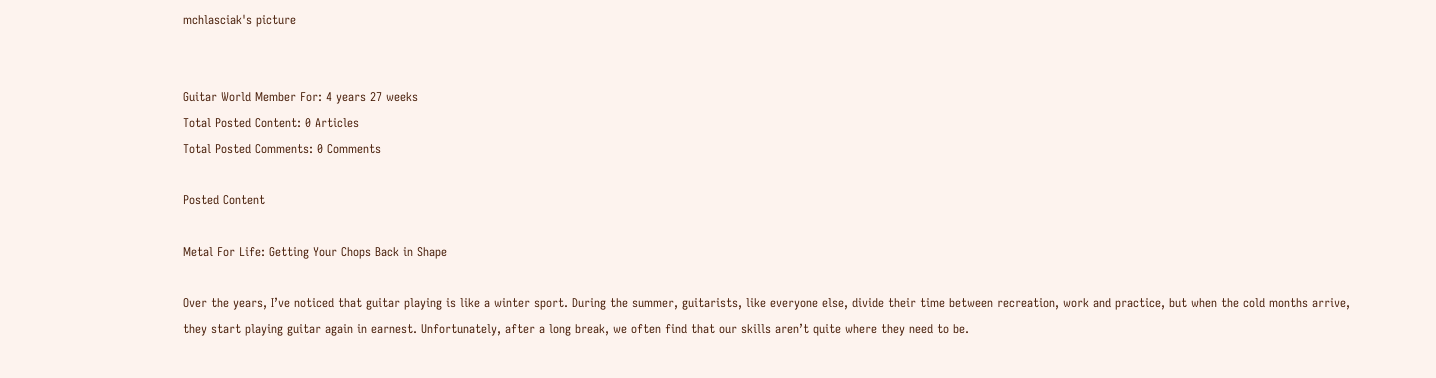mchlasciak's picture


Guitar World Member For: 4 years 27 weeks
Total Posted Content: 0 Articles
Total Posted Comments: 0 Comments

Posted Content

Metal For Life: Getting Your Chops Back in Shape

Over the years, I’ve noticed that guitar playing is like a winter sport. During the summer, guitarists, like everyone else, divide their time between recreation, work and practice, but when the cold months arrive, they start playing guitar again in earnest. Unfortunately, after a long break, we often find that our skills aren’t quite where they need to be.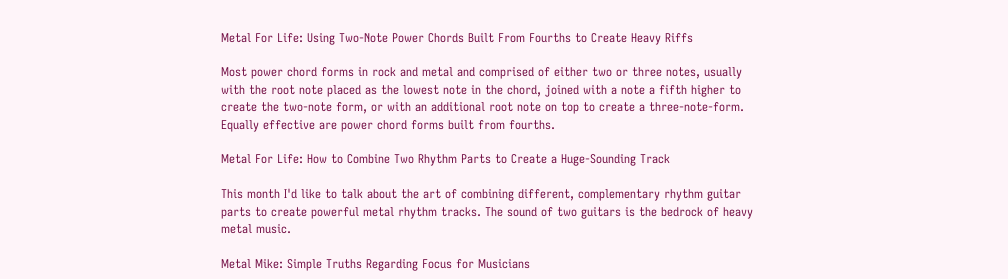Metal For Life: Using Two-Note Power Chords Built From Fourths to Create Heavy Riffs

Most power chord forms in rock and metal and comprised of either two or three notes, usually with the root note placed as the lowest note in the chord, joined with a note a fifth higher to create the two-note form, or with an additional root note on top to create a three-note-form. Equally effective are power chord forms built from fourths.

Metal For Life: How to Combine Two Rhythm Parts to Create a Huge-Sounding Track

This month I'd like to talk about the art of combining different, complementary rhythm guitar parts to create powerful metal rhythm tracks. The sound of two guitars is the bedrock of heavy metal music.

Metal Mike: Simple Truths Regarding Focus for Musicians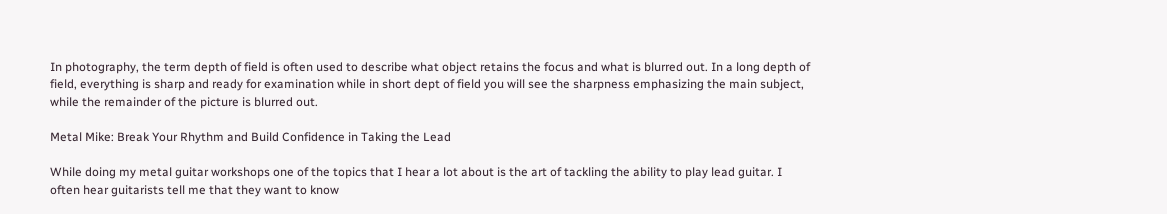In photography, the term depth of field is often used to describe what object retains the focus and what is blurred out. In a long depth of field, everything is sharp and ready for examination while in short dept of field you will see the sharpness emphasizing the main subject, while the remainder of the picture is blurred out.

Metal Mike: Break Your Rhythm and Build Confidence in Taking the Lead

While doing my metal guitar workshops one of the topics that I hear a lot about is the art of tackling the ability to play lead guitar. I often hear guitarists tell me that they want to know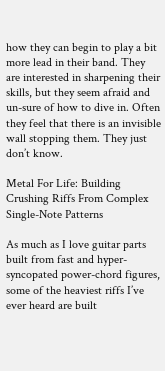how they can begin to play a bit more lead in their band. They are interested in sharpening their skills, but they seem afraid and un-sure of how to dive in. Often they feel that there is an invisible wall stopping them. They just don’t know.

Metal For Life: Building Crushing Riffs From Complex Single-Note Patterns

As much as I love guitar parts built from fast and hyper-syncopated power-chord figures, some of the heaviest riffs I’ve ever heard are built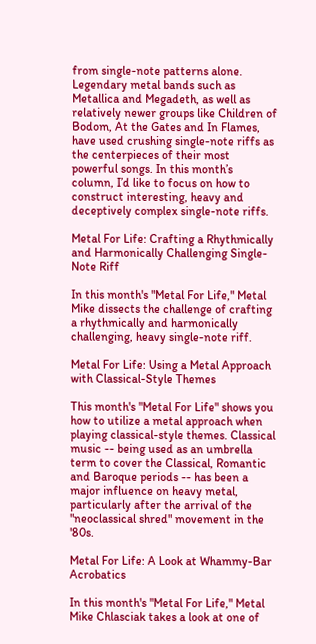from single-note patterns alone. Legendary metal bands such as Metallica and Megadeth, as well as relatively newer groups like Children of Bodom, At the Gates and In Flames, have used crushing single-note riffs as the centerpieces of their most powerful songs. In this month’s column, I’d like to focus on how to construct interesting, heavy and deceptively complex single-note riffs.

Metal For Life: Crafting a Rhythmically and Harmonically Challenging Single-Note Riff

In this month's "Metal For Life," Metal Mike dissects the challenge of crafting a rhythmically and harmonically challenging, heavy single-note riff.

Metal For Life: Using a Metal Approach with Classical-Style Themes

This month's "Metal For Life" shows you how to utilize a metal approach when playing classical-style themes. Classical music -- being used as an umbrella term to cover the Classical, Romantic and Baroque periods -- has been a major influence on heavy metal, particularly after the arrival of the "neoclassical shred" movement in the '80s.

Metal For Life: A Look at Whammy-Bar Acrobatics

In this month's "Metal For Life," Metal Mike Chlasciak takes a look at one of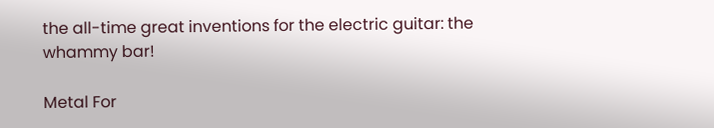the all-time great inventions for the electric guitar: the whammy bar!

Metal For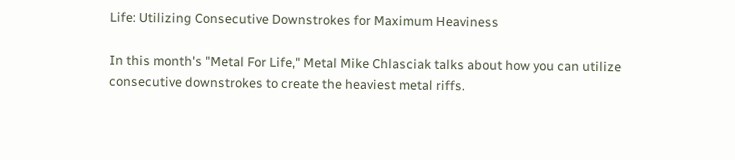Life: Utilizing Consecutive Downstrokes for Maximum Heaviness

In this month's "Metal For Life," Metal Mike Chlasciak talks about how you can utilize consecutive downstrokes to create the heaviest metal riffs.